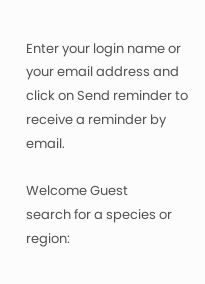Enter your login name or your email address and click on Send reminder to receive a reminder by email.

Welcome Guest
search for a species or region: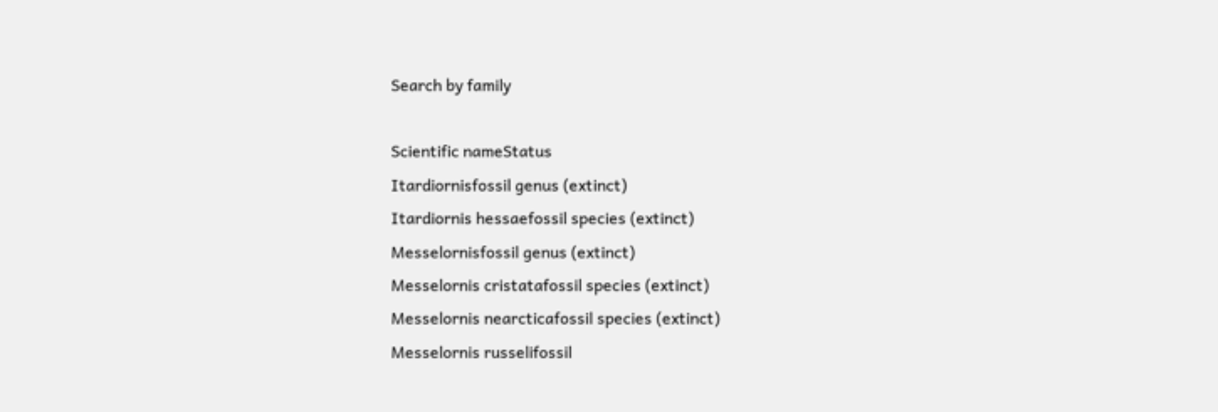Search by family

Scientific nameStatus
Itardiornisfossil genus (extinct)
Itardiornis hessaefossil species (extinct)
Messelornisfossil genus (extinct)
Messelornis cristatafossil species (extinct)
Messelornis nearcticafossil species (extinct)
Messelornis russelifossil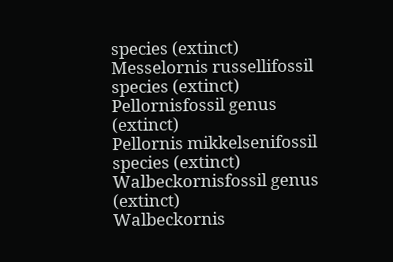species (extinct)
Messelornis russellifossil species (extinct)
Pellornisfossil genus (extinct)
Pellornis mikkelsenifossil species (extinct)
Walbeckornisfossil genus (extinct)
Walbeckornis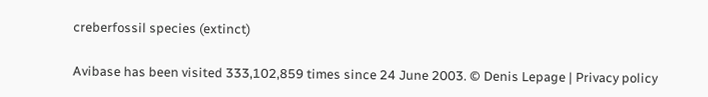creberfossil species (extinct)

Avibase has been visited 333,102,859 times since 24 June 2003. © Denis Lepage | Privacy policy